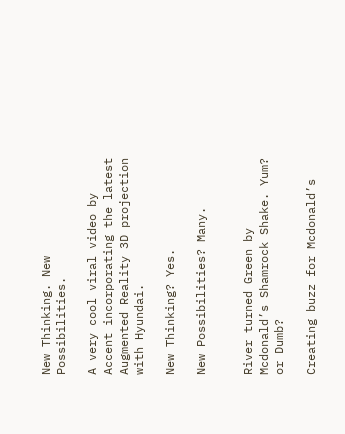New Thinking. New Possibilities.

A very cool viral video by Accent incorporating the latest Augmented Reality 3D projection with Hyundai.

New Thinking? Yes.

New Possibilities? Many.


River turned Green by Mcdonald’s Shamrock Shake. Yum? or Dumb?

Creating buzz for Mcdonald’s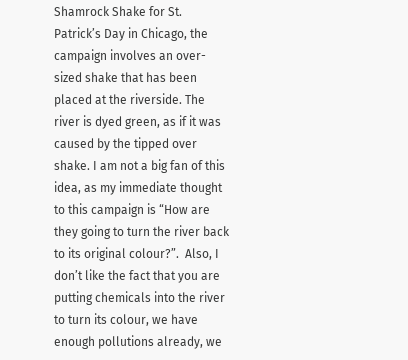Shamrock Shake for St. Patrick’s Day in Chicago, the campaign involves an over-sized shake that has been placed at the riverside. The river is dyed green, as if it was caused by the tipped over shake. I am not a big fan of this idea, as my immediate thought to this campaign is “How are they going to turn the river back to its original colour?”.  Also, I don’t like the fact that you are putting chemicals into the river to turn its colour, we have enough pollutions already, we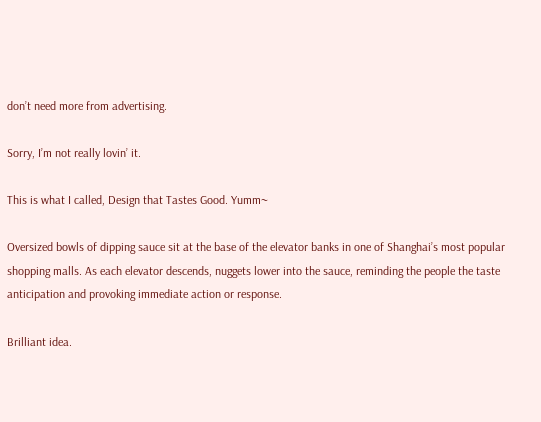don’t need more from advertising.

Sorry, I’m not really lovin’ it.

This is what I called, Design that Tastes Good. Yumm~

Oversized bowls of dipping sauce sit at the base of the elevator banks in one of Shanghai’s most popular shopping malls. As each elevator descends, nuggets lower into the sauce, reminding the people the taste anticipation and provoking immediate action or response.

Brilliant idea.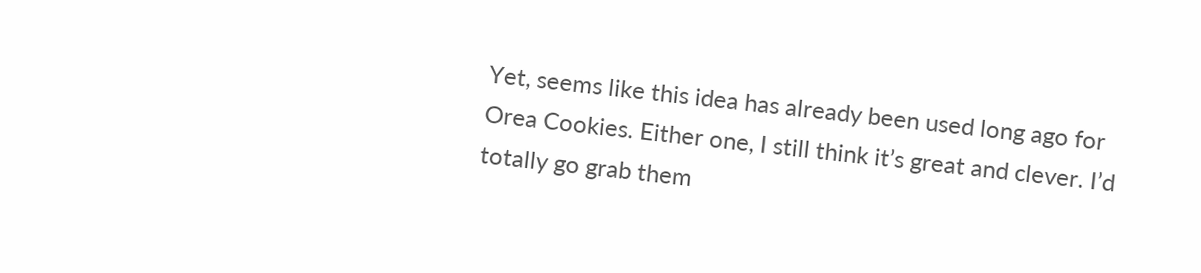Yet, seems like this idea has already been used long ago for Orea Cookies. Either one, I still think it’s great and clever. I’d totally go grab them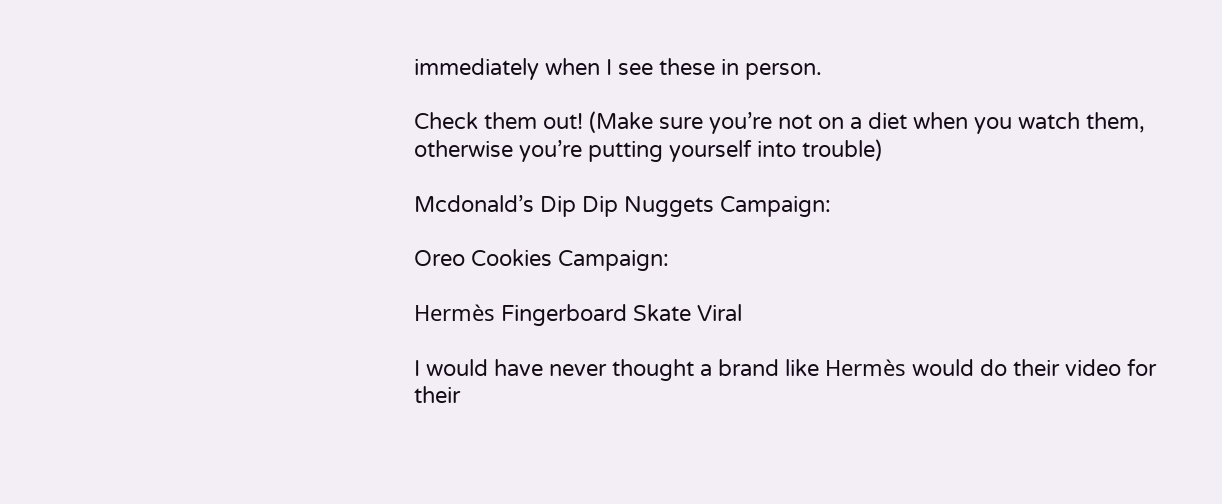immediately when I see these in person.

Check them out! (Make sure you’re not on a diet when you watch them, otherwise you’re putting yourself into trouble)

Mcdonald’s Dip Dip Nuggets Campaign:

Oreo Cookies Campaign:

Hermès Fingerboard Skate Viral

I would have never thought a brand like Hermès would do their video for their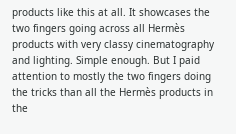products like this at all. It showcases the two fingers going across all Hermès products with very classy cinematography and lighting. Simple enough. But I paid attention to mostly the two fingers doing the tricks than all the Hermès products in the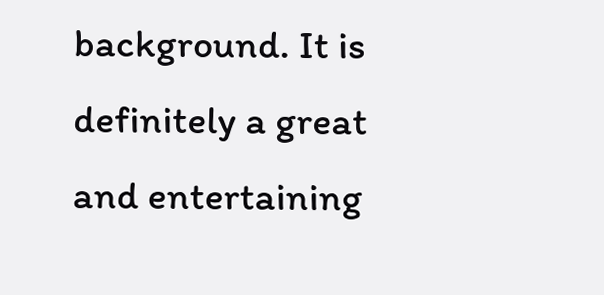background. It is definitely a great and entertaining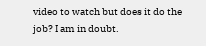video to watch but does it do the job? I am in doubt.